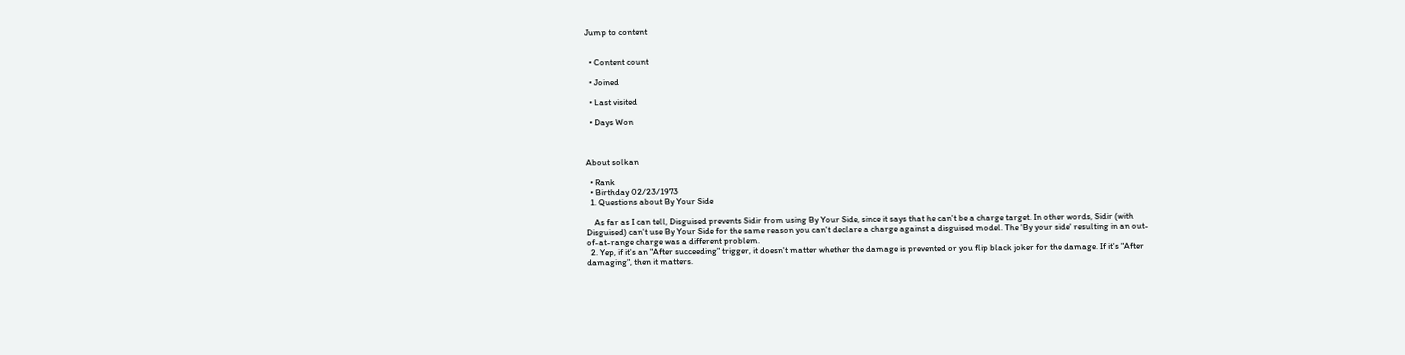Jump to content


  • Content count

  • Joined

  • Last visited

  • Days Won



About solkan

  • Rank
  • Birthday 02/23/1973
  1. Questions about By Your Side

    As far as I can tell, Disguised prevents Sidir from using By Your Side, since it says that he can't be a charge target. In other words, Sidir (with Disguised) can't use By Your Side for the same reason you can't declare a charge against a disguised model. The 'By your side' resulting in an out-of-at-range charge was a different problem.
  2. Yep, if it's an "After succeeding" trigger, it doesn't matter whether the damage is prevented or you flip black joker for the damage. If it's "After damaging", then it matters.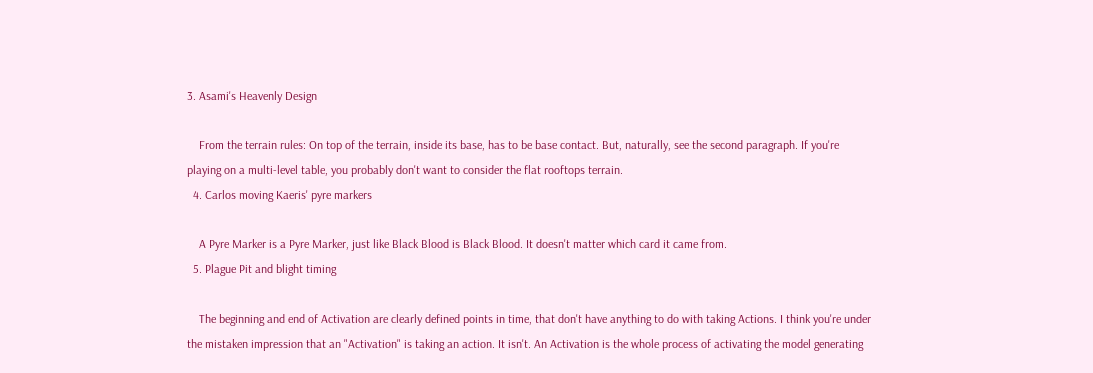3. Asami's Heavenly Design

    From the terrain rules: On top of the terrain, inside its base, has to be base contact. But, naturally, see the second paragraph. If you're playing on a multi-level table, you probably don't want to consider the flat rooftops terrain.
  4. Carlos moving Kaeris' pyre markers

    A Pyre Marker is a Pyre Marker, just like Black Blood is Black Blood. It doesn't matter which card it came from.
  5. Plague Pit and blight timing

    The beginning and end of Activation are clearly defined points in time, that don't have anything to do with taking Actions. I think you're under the mistaken impression that an "Activation" is taking an action. It isn't. An Activation is the whole process of activating the model generating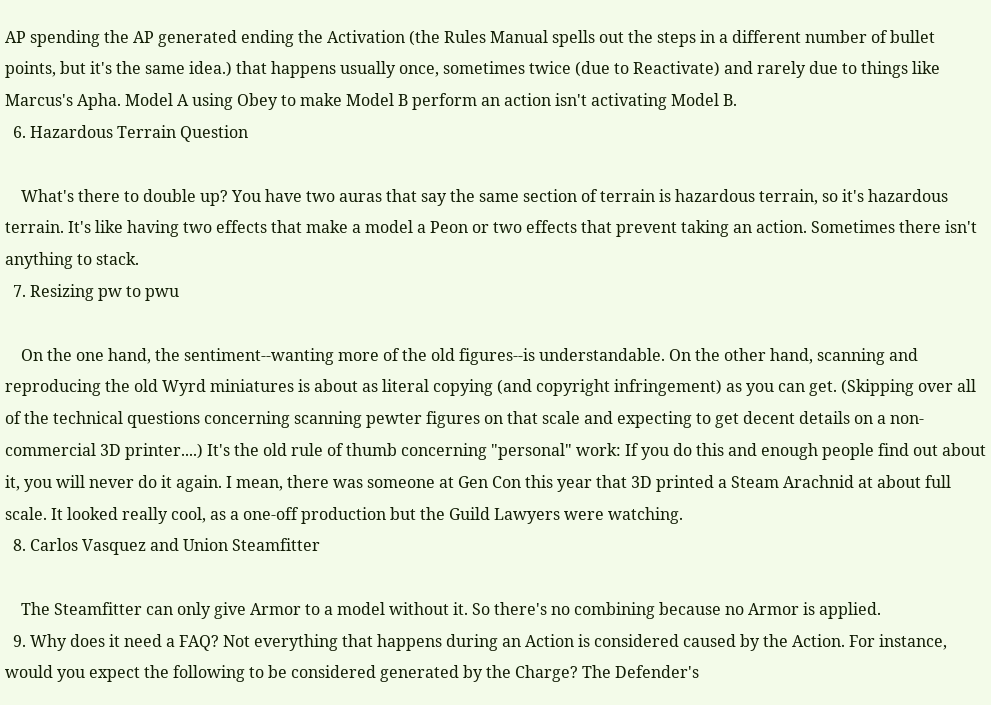AP spending the AP generated ending the Activation (the Rules Manual spells out the steps in a different number of bullet points, but it's the same idea.) that happens usually once, sometimes twice (due to Reactivate) and rarely due to things like Marcus's Apha. Model A using Obey to make Model B perform an action isn't activating Model B.
  6. Hazardous Terrain Question

    What's there to double up? You have two auras that say the same section of terrain is hazardous terrain, so it's hazardous terrain. It's like having two effects that make a model a Peon or two effects that prevent taking an action. Sometimes there isn't anything to stack.
  7. Resizing pw to pwu

    On the one hand, the sentiment--wanting more of the old figures--is understandable. On the other hand, scanning and reproducing the old Wyrd miniatures is about as literal copying (and copyright infringement) as you can get. (Skipping over all of the technical questions concerning scanning pewter figures on that scale and expecting to get decent details on a non-commercial 3D printer....) It's the old rule of thumb concerning "personal" work: If you do this and enough people find out about it, you will never do it again. I mean, there was someone at Gen Con this year that 3D printed a Steam Arachnid at about full scale. It looked really cool, as a one-off production but the Guild Lawyers were watching.
  8. Carlos Vasquez and Union Steamfitter

    The Steamfitter can only give Armor to a model without it. So there's no combining because no Armor is applied.
  9. Why does it need a FAQ? Not everything that happens during an Action is considered caused by the Action. For instance, would you expect the following to be considered generated by the Charge? The Defender's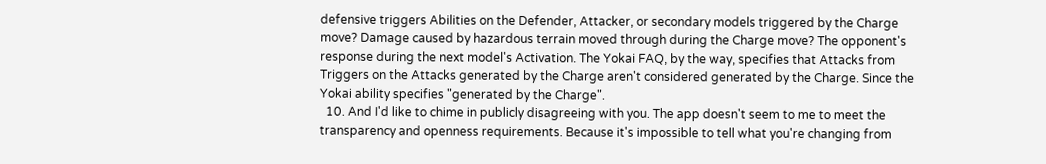defensive triggers Abilities on the Defender, Attacker, or secondary models triggered by the Charge move? Damage caused by hazardous terrain moved through during the Charge move? The opponent's response during the next model's Activation. The Yokai FAQ, by the way, specifies that Attacks from Triggers on the Attacks generated by the Charge aren't considered generated by the Charge. Since the Yokai ability specifies "generated by the Charge".
  10. And I'd like to chime in publicly disagreeing with you. The app doesn't seem to me to meet the transparency and openness requirements. Because it's impossible to tell what you're changing from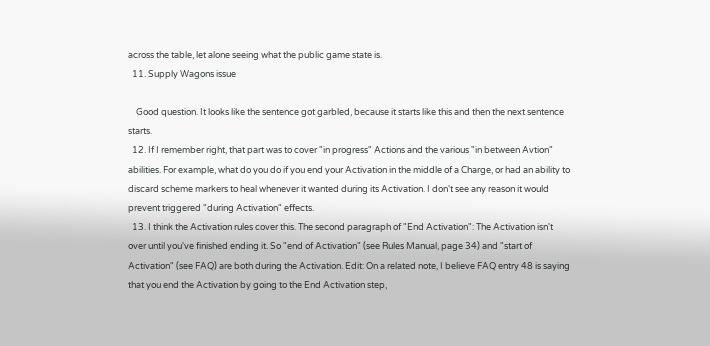across the table, let alone seeing what the public game state is.
  11. Supply Wagons issue

    Good question. It looks like the sentence got garbled, because it starts like this and then the next sentence starts.
  12. If I remember right, that part was to cover "in progress" Actions and the various "in between Avtion" abilities. For example, what do you do if you end your Activation in the middle of a Charge, or had an ability to discard scheme markers to heal whenever it wanted during its Activation. I don't see any reason it would prevent triggered "during Activation" effects.
  13. I think the Activation rules cover this. The second paragraph of "End Activation": The Activation isn't over until you've finished ending it. So "end of Activation" (see Rules Manual, page 34) and "start of Activation" (see FAQ) are both during the Activation. Edit: On a related note, I believe FAQ entry 48 is saying that you end the Activation by going to the End Activation step,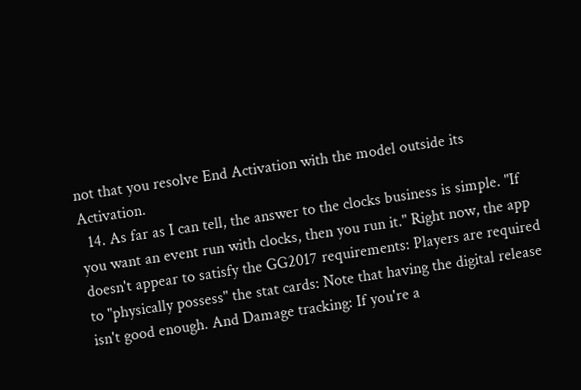not that you resolve End Activation with the model outside its Activation.
  14. As far as I can tell, the answer to the clocks business is simple. "If you want an event run with clocks, then you run it." Right now, the app doesn't appear to satisfy the GG2017 requirements: Players are required to "physically possess" the stat cards: Note that having the digital release isn't good enough. And Damage tracking: If you're a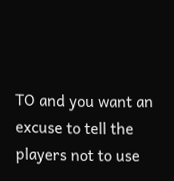TO and you want an excuse to tell the players not to use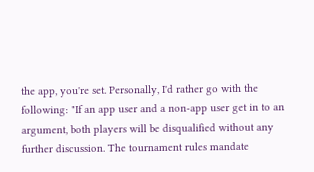the app, you're set. Personally, I'd rather go with the following: "If an app user and a non-app user get in to an argument, both players will be disqualified without any further discussion. The tournament rules mandate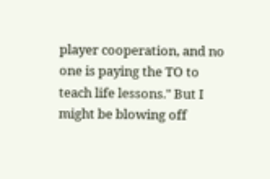player cooperation, and no one is paying the TO to teach life lessons." But I might be blowing off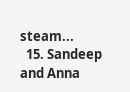steam...
  15. Sandeep and Anna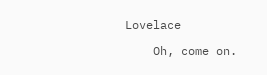Lovelace

    Oh, come on.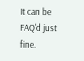It can be FAQ'd just fine.